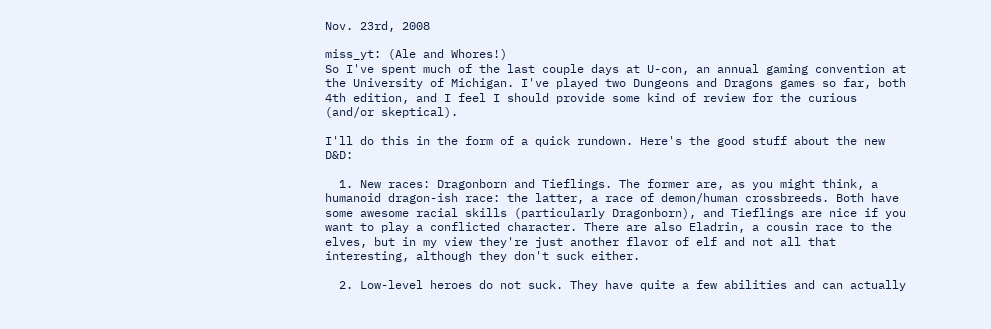Nov. 23rd, 2008

miss_yt: (Ale and Whores!)
So I've spent much of the last couple days at U-con, an annual gaming convention at the University of Michigan. I've played two Dungeons and Dragons games so far, both 4th edition, and I feel I should provide some kind of review for the curious (and/or skeptical).

I'll do this in the form of a quick rundown. Here's the good stuff about the new D&D:

  1. New races: Dragonborn and Tieflings. The former are, as you might think, a humanoid dragon-ish race: the latter, a race of demon/human crossbreeds. Both have some awesome racial skills (particularly Dragonborn), and Tieflings are nice if you want to play a conflicted character. There are also Eladrin, a cousin race to the elves, but in my view they're just another flavor of elf and not all that interesting, although they don't suck either.

  2. Low-level heroes do not suck. They have quite a few abilities and can actually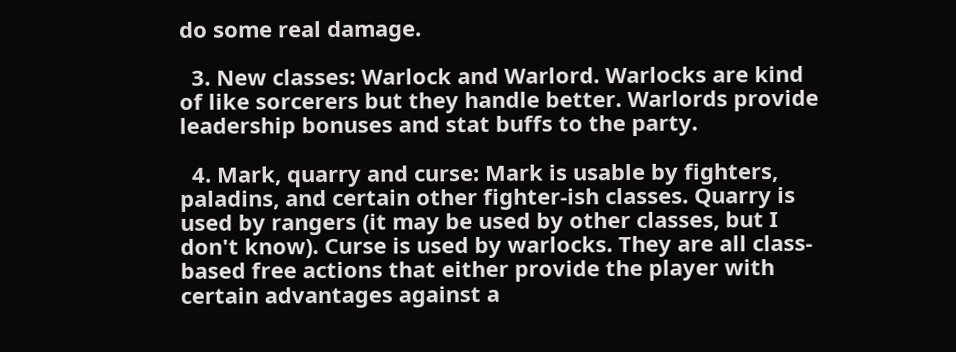do some real damage.

  3. New classes: Warlock and Warlord. Warlocks are kind of like sorcerers but they handle better. Warlords provide leadership bonuses and stat buffs to the party.

  4. Mark, quarry and curse: Mark is usable by fighters, paladins, and certain other fighter-ish classes. Quarry is used by rangers (it may be used by other classes, but I don't know). Curse is used by warlocks. They are all class-based free actions that either provide the player with certain advantages against a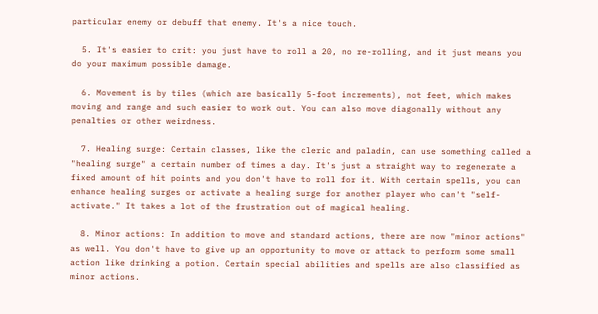particular enemy or debuff that enemy. It's a nice touch.

  5. It's easier to crit: you just have to roll a 20, no re-rolling, and it just means you do your maximum possible damage.

  6. Movement is by tiles (which are basically 5-foot increments), not feet, which makes moving and range and such easier to work out. You can also move diagonally without any penalties or other weirdness.

  7. Healing surge: Certain classes, like the cleric and paladin, can use something called a "healing surge" a certain number of times a day. It's just a straight way to regenerate a fixed amount of hit points and you don't have to roll for it. With certain spells, you can enhance healing surges or activate a healing surge for another player who can't "self-activate." It takes a lot of the frustration out of magical healing.

  8. Minor actions: In addition to move and standard actions, there are now "minor actions" as well. You don't have to give up an opportunity to move or attack to perform some small action like drinking a potion. Certain special abilities and spells are also classified as minor actions.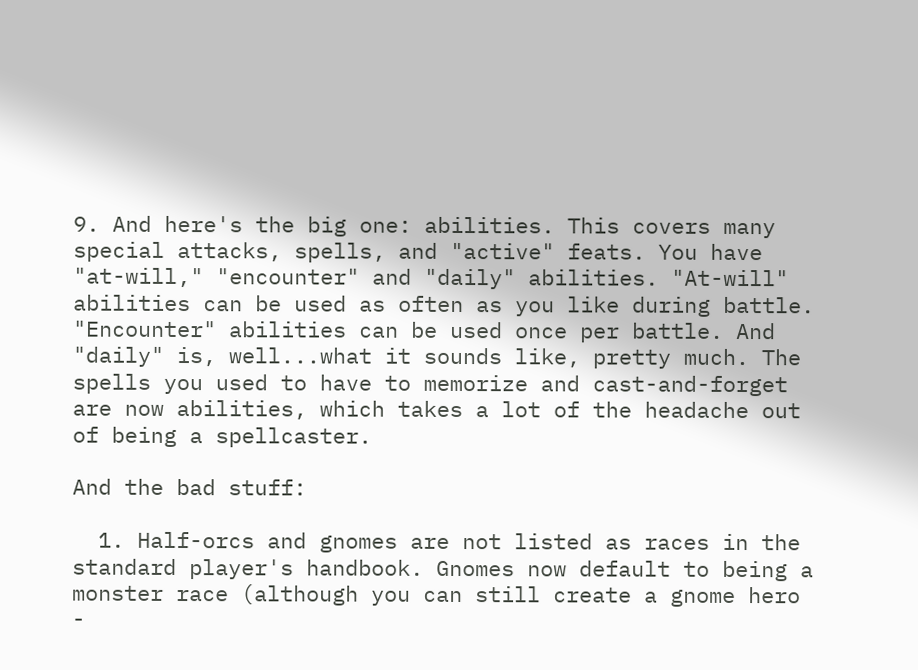9. And here's the big one: abilities. This covers many special attacks, spells, and "active" feats. You have "at-will," "encounter" and "daily" abilities. "At-will" abilities can be used as often as you like during battle. "Encounter" abilities can be used once per battle. And "daily" is, well...what it sounds like, pretty much. The spells you used to have to memorize and cast-and-forget are now abilities, which takes a lot of the headache out of being a spellcaster.

And the bad stuff:

  1. Half-orcs and gnomes are not listed as races in the standard player's handbook. Gnomes now default to being a monster race (although you can still create a gnome hero -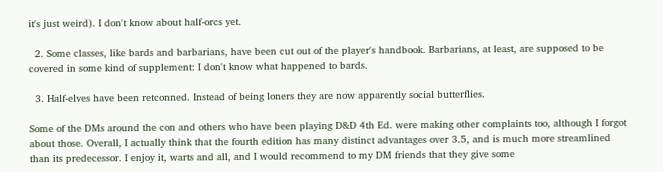it's just weird). I don't know about half-orcs yet.

  2. Some classes, like bards and barbarians, have been cut out of the player's handbook. Barbarians, at least, are supposed to be covered in some kind of supplement: I don't know what happened to bards.

  3. Half-elves have been retconned. Instead of being loners they are now apparently social butterflies.

Some of the DMs around the con and others who have been playing D&D 4th Ed. were making other complaints too, although I forgot about those. Overall, I actually think that the fourth edition has many distinct advantages over 3.5, and is much more streamlined than its predecessor. I enjoy it, warts and all, and I would recommend to my DM friends that they give some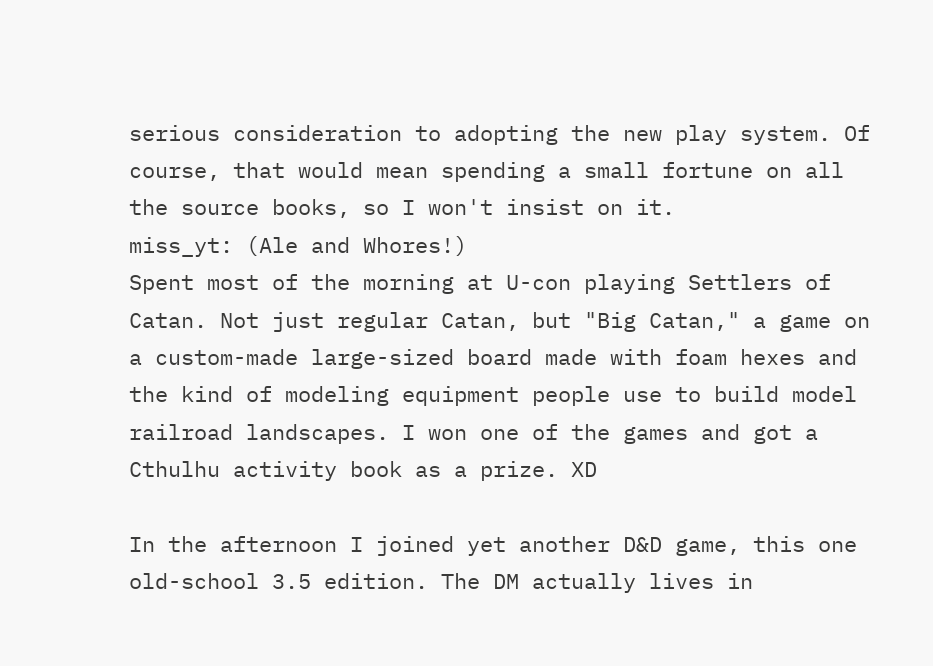serious consideration to adopting the new play system. Of course, that would mean spending a small fortune on all the source books, so I won't insist on it.
miss_yt: (Ale and Whores!)
Spent most of the morning at U-con playing Settlers of Catan. Not just regular Catan, but "Big Catan," a game on a custom-made large-sized board made with foam hexes and the kind of modeling equipment people use to build model railroad landscapes. I won one of the games and got a Cthulhu activity book as a prize. XD

In the afternoon I joined yet another D&D game, this one old-school 3.5 edition. The DM actually lives in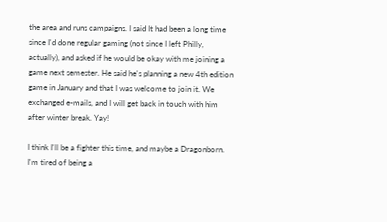the area and runs campaigns. I said It had been a long time since I'd done regular gaming (not since I left Philly, actually), and asked if he would be okay with me joining a game next semester. He said he's planning a new 4th edition game in January and that I was welcome to join it. We exchanged e-mails, and I will get back in touch with him after winter break. Yay!

I think I'll be a fighter this time, and maybe a Dragonborn. I'm tired of being a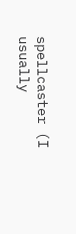spellcaster (I usually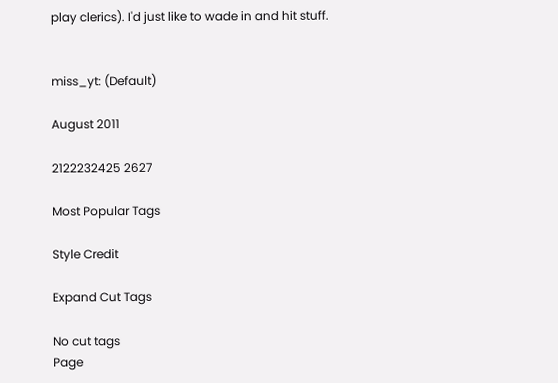play clerics). I'd just like to wade in and hit stuff.


miss_yt: (Default)

August 2011

2122232425 2627

Most Popular Tags

Style Credit

Expand Cut Tags

No cut tags
Page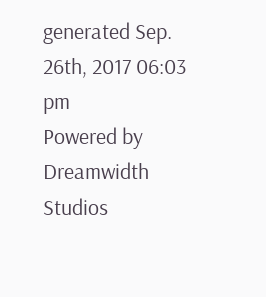generated Sep. 26th, 2017 06:03 pm
Powered by Dreamwidth Studios